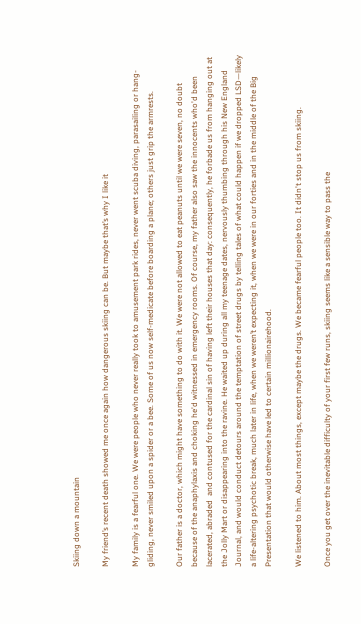Skiing down a mountain

My friend’s recent death showed me once again how dangerous skiing can be. But maybe that’s why I like it

My family is a fearful one. We were people who never really took to amusement park rides, never went scuba diving, parasailing or hang-gliding, never smiled upon a spider or a bee. Some of us now self-medicate before boarding a plane; others just grip the armrests.

Our father is a doctor, which might have something to do with it. We were not allowed to eat peanuts until we were seven, no doubt because of the anaphylaxis and choking he'd witnessed in emergency rooms. Of course, my father also saw the innocents who'd been lacerated, abraded  and contused for the cardinal sin of having left their houses that day: consequently, he forbade us from hanging out at the Jolly Mart or disappearing into the ravine. He waited up during all my teenage dates, nervously thumbing through his New England Journal, and would conduct detours around the temptation of street drugs by telling tales of what could happen if we dropped LSD—likely a life-altering psychotic break, much later in life, when we weren’t expecting it, when we were in our forties and in the middle of the Big Presentation that would otherwise have led to certain millionairehood.

We listened to him. About most things, except maybe the drugs. We became fearful people too. It didn't stop us from skiing.

Once you get over the inevitable difficulty of your first few runs, skiing seems like a sensible way to pass the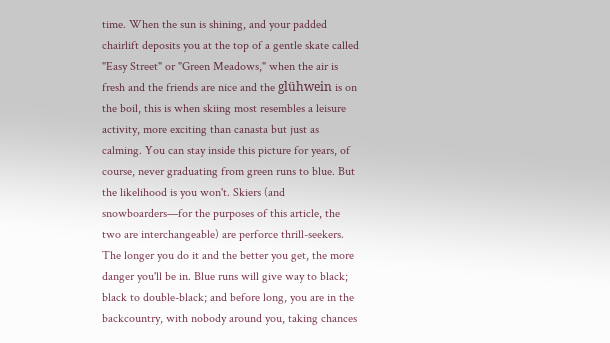time. When the sun is shining, and your padded chairlift deposits you at the top of a gentle skate called "Easy Street" or "Green Meadows," when the air is fresh and the friends are nice and the glühwein is on the boil, this is when skiing most resembles a leisure activity, more exciting than canasta but just as calming. You can stay inside this picture for years, of course, never graduating from green runs to blue. But the likelihood is you won't. Skiers (and snowboarders—for the purposes of this article, the two are interchangeable) are perforce thrill-seekers. The longer you do it and the better you get, the more danger you'll be in. Blue runs will give way to black; black to double-black; and before long, you are in the backcountry, with nobody around you, taking chances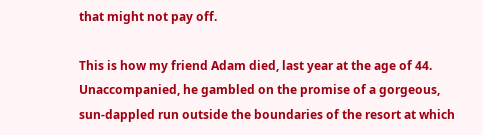that might not pay off.

This is how my friend Adam died, last year at the age of 44. Unaccompanied, he gambled on the promise of a gorgeous, sun-dappled run outside the boundaries of the resort at which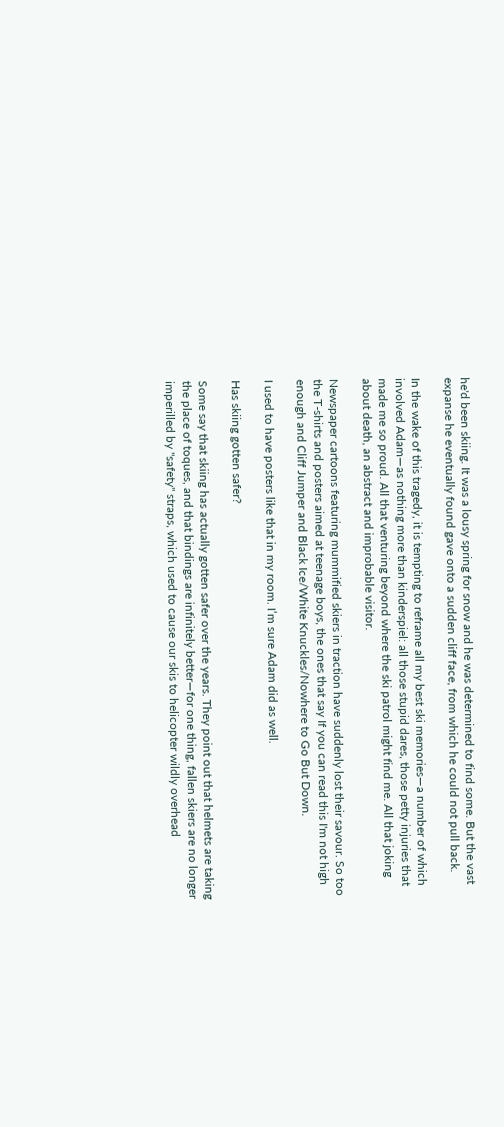he'd been skiing. It was a lousy spring for snow and he was determined to find some. But the vast expanse he eventually found gave onto a sudden cliff face, from which he could not pull back.

In the wake of this tragedy, it is tempting to reframe all my best ski memories—a number of which involved Adam—as nothing more than kinderspiel: all those stupid dares, those petty injuries that made me so proud. All that venturing beyond where the ski patrol might find me. All that joking about death, an abstract and improbable visitor.

Newspaper cartoons featuring mummified skiers in traction have suddenly lost their savour. So too the T-shirts and posters aimed at teenage boys, the ones that say If you can read this I'm not high enough and Cliff Jumper and Black Ice/White Knuckles/Nowhere to Go But Down.

I used to have posters like that in my room. I’m sure Adam did as well.

Has skiing gotten safer?

Some say that skiing has actually gotten safer over the years. They point out that helmets are taking the place of toques, and that bindings are infinitely better—for one thing, fallen skiers are no longer imperilled by "safety" straps, which used to cause our skis to helicopter wildly overhead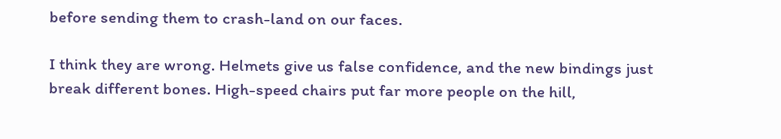before sending them to crash-land on our faces.

I think they are wrong. Helmets give us false confidence, and the new bindings just break different bones. High-speed chairs put far more people on the hill,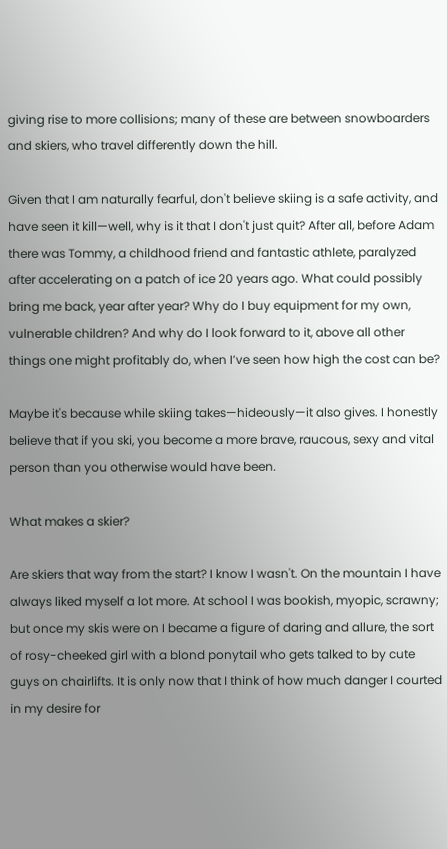giving rise to more collisions; many of these are between snowboarders and skiers, who travel differently down the hill.

Given that I am naturally fearful, don't believe skiing is a safe activity, and have seen it kill—well, why is it that I don't just quit? After all, before Adam there was Tommy, a childhood friend and fantastic athlete, paralyzed after accelerating on a patch of ice 20 years ago. What could possibly bring me back, year after year? Why do I buy equipment for my own, vulnerable children? And why do I look forward to it, above all other things one might profitably do, when I’ve seen how high the cost can be?

Maybe it's because while skiing takes—hideously—it also gives. I honestly believe that if you ski, you become a more brave, raucous, sexy and vital person than you otherwise would have been.

What makes a skier?

Are skiers that way from the start? I know I wasn't. On the mountain I have always liked myself a lot more. At school I was bookish, myopic, scrawny; but once my skis were on I became a figure of daring and allure, the sort of rosy-cheeked girl with a blond ponytail who gets talked to by cute guys on chairlifts. It is only now that I think of how much danger I courted in my desire for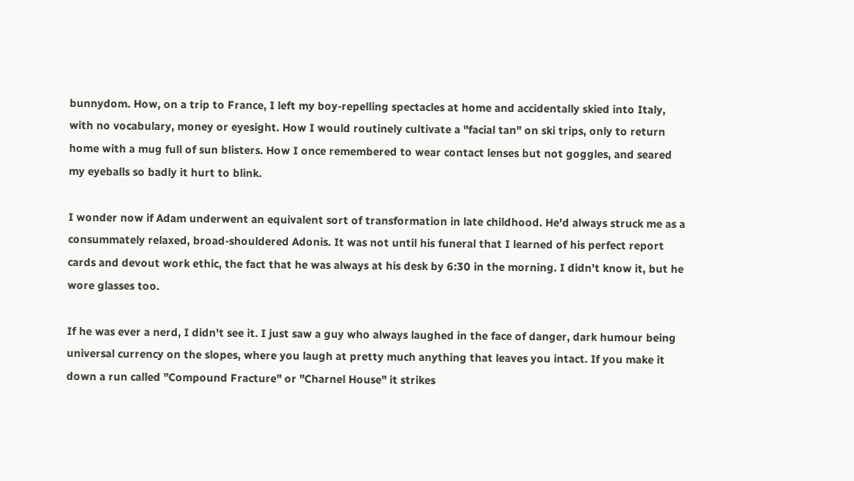bunnydom. How, on a trip to France, I left my boy-repelling spectacles at home and accidentally skied into Italy, with no vocabulary, money or eyesight. How I would routinely cultivate a "facial tan" on ski trips, only to return home with a mug full of sun blisters. How I once remembered to wear contact lenses but not goggles, and seared my eyeballs so badly it hurt to blink.

I wonder now if Adam underwent an equivalent sort of transformation in late childhood. He'd always struck me as a consummately relaxed, broad-shouldered Adonis. It was not until his funeral that I learned of his perfect report cards and devout work ethic, the fact that he was always at his desk by 6:30 in the morning. I didn't know it, but he wore glasses too.

If he was ever a nerd, I didn't see it. I just saw a guy who always laughed in the face of danger, dark humour being universal currency on the slopes, where you laugh at pretty much anything that leaves you intact. If you make it down a run called "Compound Fracture" or "Charnel House" it strikes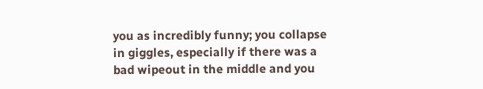you as incredibly funny; you collapse in giggles, especially if there was a bad wipeout in the middle and you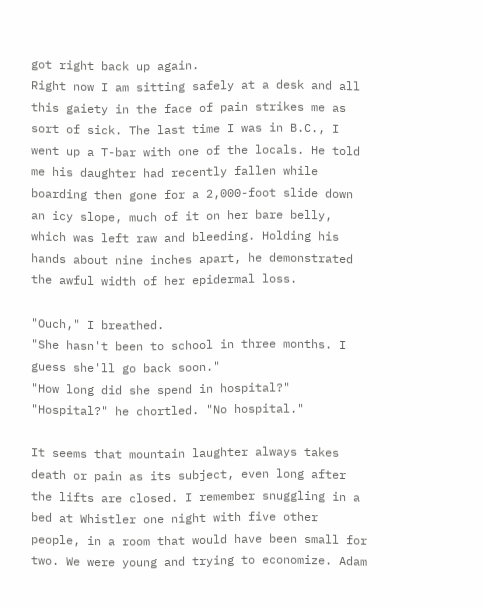got right back up again.
Right now I am sitting safely at a desk and all this gaiety in the face of pain strikes me as sort of sick. The last time I was in B.C., I went up a T-bar with one of the locals. He told me his daughter had recently fallen while boarding then gone for a 2,000-foot slide down an icy slope, much of it on her bare belly, which was left raw and bleeding. Holding his hands about nine inches apart, he demonstrated the awful width of her epidermal loss.

"Ouch," I breathed.
"She hasn't been to school in three months. I guess she'll go back soon."
"How long did she spend in hospital?"
"Hospital?" he chortled. "No hospital."

It seems that mountain laughter always takes death or pain as its subject, even long after the lifts are closed. I remember snuggling in a bed at Whistler one night with five other people, in a room that would have been small for two. We were young and trying to economize. Adam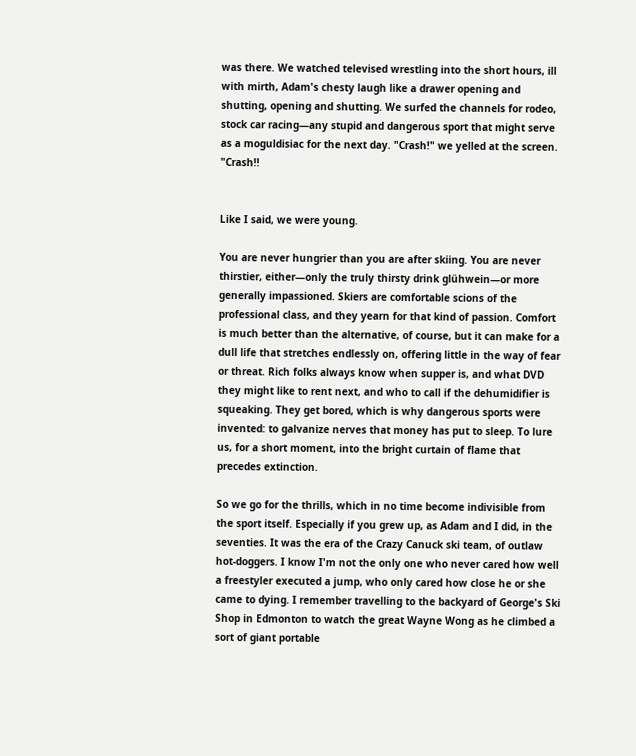was there. We watched televised wrestling into the short hours, ill with mirth, Adam's chesty laugh like a drawer opening and shutting, opening and shutting. We surfed the channels for rodeo, stock car racing—any stupid and dangerous sport that might serve as a moguldisiac for the next day. "Crash!" we yelled at the screen. "Crash!!


Like I said, we were young.

You are never hungrier than you are after skiing. You are never thirstier, either—only the truly thirsty drink glühwein—or more generally impassioned. Skiers are comfortable scions of the professional class, and they yearn for that kind of passion. Comfort is much better than the alternative, of course, but it can make for a dull life that stretches endlessly on, offering little in the way of fear or threat. Rich folks always know when supper is, and what DVD they might like to rent next, and who to call if the dehumidifier is squeaking. They get bored, which is why dangerous sports were invented: to galvanize nerves that money has put to sleep. To lure us, for a short moment, into the bright curtain of flame that precedes extinction.

So we go for the thrills, which in no time become indivisible from the sport itself. Especially if you grew up, as Adam and I did, in the seventies. It was the era of the Crazy Canuck ski team, of outlaw hot-doggers. I know I'm not the only one who never cared how well a freestyler executed a jump, who only cared how close he or she came to dying. I remember travelling to the backyard of George's Ski Shop in Edmonton to watch the great Wayne Wong as he climbed a sort of giant portable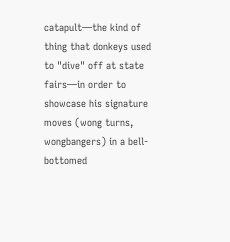catapult—the kind of thing that donkeys used to "dive" off at state fairs—in order to showcase his signature moves (wong turns, wongbangers) in a bell-bottomed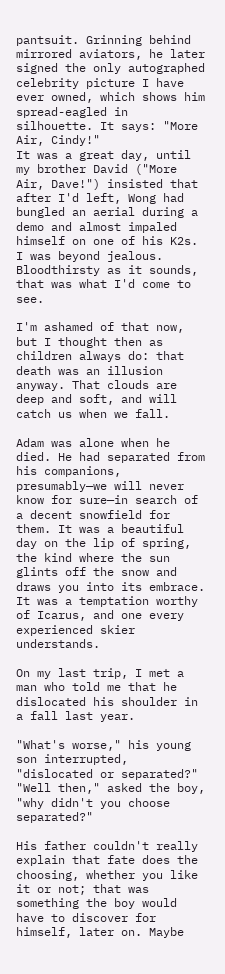pantsuit. Grinning behind mirrored aviators, he later signed the only autographed celebrity picture I have ever owned, which shows him spread-eagled in silhouette. It says: "More Air, Cindy!"
It was a great day, until my brother David ("More Air, Dave!") insisted that after I'd left, Wong had bungled an aerial during a demo and almost impaled himself on one of his K2s. I was beyond jealous. Bloodthirsty as it sounds, that was what I'd come to see.

I'm ashamed of that now, but I thought then as children always do: that death was an illusion anyway. That clouds are deep and soft, and will catch us when we fall.

Adam was alone when he died. He had separated from his companions, presumably—we will never know for sure—in search of a decent snowfield for them. It was a beautiful day on the lip of spring, the kind where the sun glints off the snow and draws you into its embrace. It was a temptation worthy of Icarus, and one every experienced skier understands.

On my last trip, I met a man who told me that he dislocated his shoulder in a fall last year.

"What's worse," his young son interrupted, "dislocated or separated?"
"Well then," asked the boy, "why didn't you choose separated?"

His father couldn't really explain that fate does the choosing, whether you like it or not; that was something the boy would have to discover for himself, later on. Maybe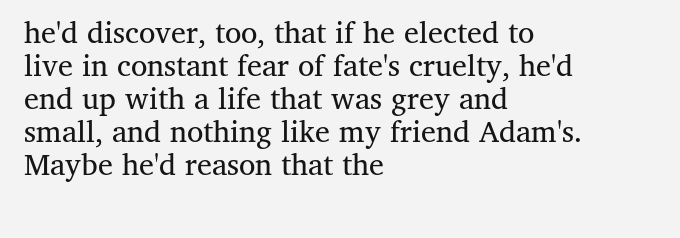he'd discover, too, that if he elected to live in constant fear of fate's cruelty, he'd end up with a life that was grey and small, and nothing like my friend Adam's. Maybe he'd reason that the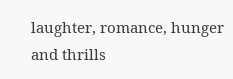laughter, romance, hunger and thrills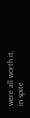were all worth it, in spite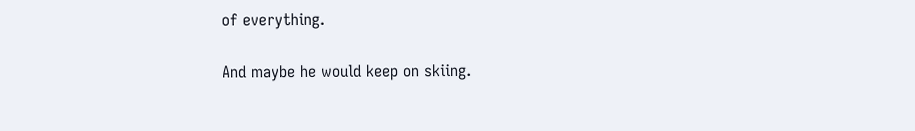of everything.

And maybe he would keep on skiing.